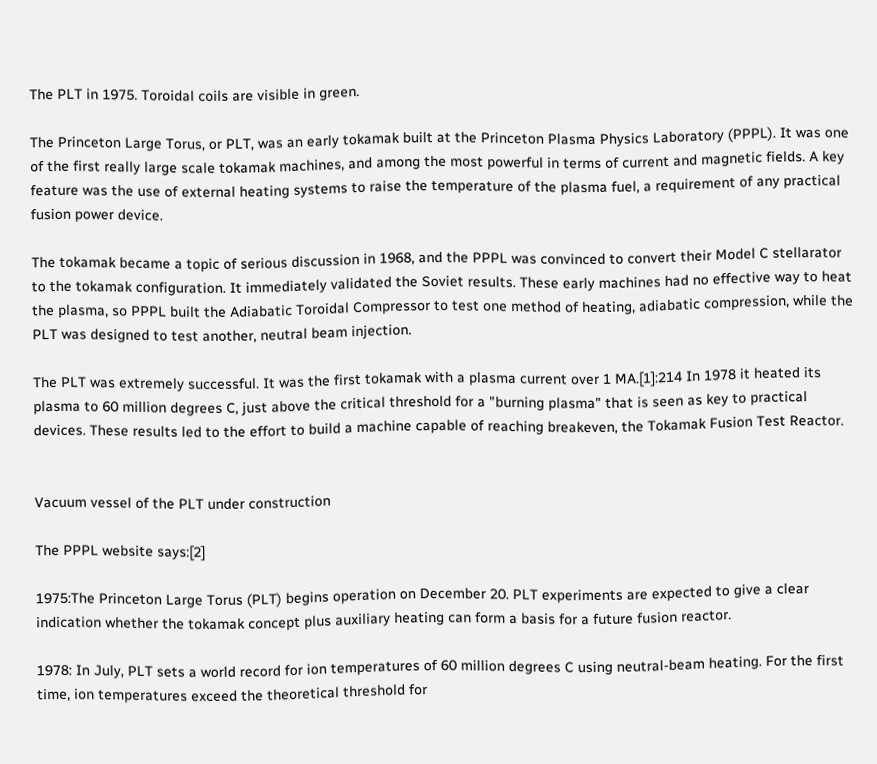The PLT in 1975. Toroidal coils are visible in green.

The Princeton Large Torus, or PLT, was an early tokamak built at the Princeton Plasma Physics Laboratory (PPPL). It was one of the first really large scale tokamak machines, and among the most powerful in terms of current and magnetic fields. A key feature was the use of external heating systems to raise the temperature of the plasma fuel, a requirement of any practical fusion power device.

The tokamak became a topic of serious discussion in 1968, and the PPPL was convinced to convert their Model C stellarator to the tokamak configuration. It immediately validated the Soviet results. These early machines had no effective way to heat the plasma, so PPPL built the Adiabatic Toroidal Compressor to test one method of heating, adiabatic compression, while the PLT was designed to test another, neutral beam injection.

The PLT was extremely successful. It was the first tokamak with a plasma current over 1 MA.[1]:214 In 1978 it heated its plasma to 60 million degrees C, just above the critical threshold for a "burning plasma" that is seen as key to practical devices. These results led to the effort to build a machine capable of reaching breakeven, the Tokamak Fusion Test Reactor.


Vacuum vessel of the PLT under construction

The PPPL website says:[2]

1975:The Princeton Large Torus (PLT) begins operation on December 20. PLT experiments are expected to give a clear indication whether the tokamak concept plus auxiliary heating can form a basis for a future fusion reactor.

1978: In July, PLT sets a world record for ion temperatures of 60 million degrees C using neutral-beam heating. For the first time, ion temperatures exceed the theoretical threshold for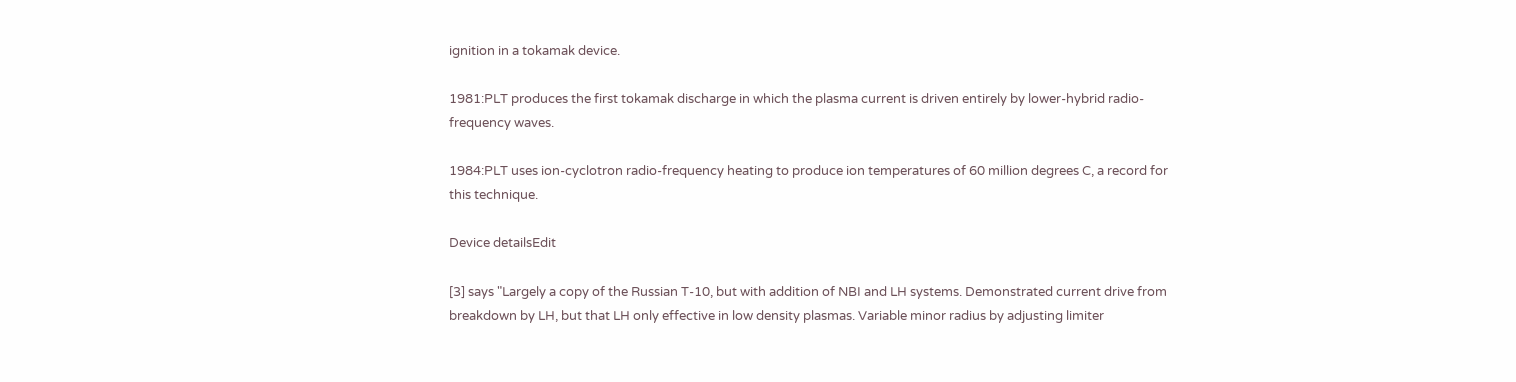ignition in a tokamak device.

1981:PLT produces the first tokamak discharge in which the plasma current is driven entirely by lower-hybrid radio-frequency waves.

1984:PLT uses ion-cyclotron radio-frequency heating to produce ion temperatures of 60 million degrees C, a record for this technique.

Device detailsEdit

[3] says "Largely a copy of the Russian T-10, but with addition of NBI and LH systems. Demonstrated current drive from breakdown by LH, but that LH only effective in low density plasmas. Variable minor radius by adjusting limiter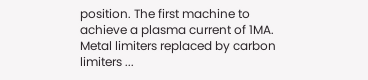position. The first machine to achieve a plasma current of 1MA. Metal limiters replaced by carbon limiters ...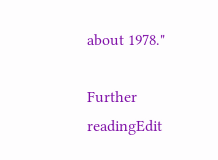about 1978."

Further readingEdit